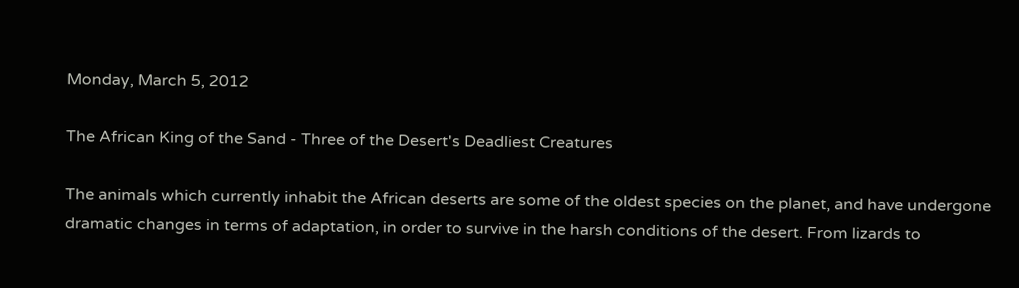Monday, March 5, 2012

The African King of the Sand - Three of the Desert's Deadliest Creatures

The animals which currently inhabit the African deserts are some of the oldest species on the planet, and have undergone dramatic changes in terms of adaptation, in order to survive in the harsh conditions of the desert. From lizards to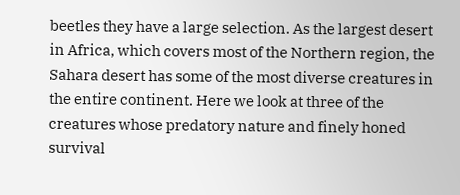beetles they have a large selection. As the largest desert in Africa, which covers most of the Northern region, the Sahara desert has some of the most diverse creatures in the entire continent. Here we look at three of the creatures whose predatory nature and finely honed survival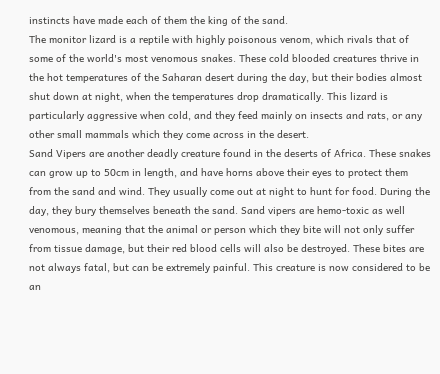instincts have made each of them the king of the sand.
The monitor lizard is a reptile with highly poisonous venom, which rivals that of some of the world's most venomous snakes. These cold blooded creatures thrive in the hot temperatures of the Saharan desert during the day, but their bodies almost shut down at night, when the temperatures drop dramatically. This lizard is particularly aggressive when cold, and they feed mainly on insects and rats, or any other small mammals which they come across in the desert.
Sand Vipers are another deadly creature found in the deserts of Africa. These snakes can grow up to 50cm in length, and have horns above their eyes to protect them from the sand and wind. They usually come out at night to hunt for food. During the day, they bury themselves beneath the sand. Sand vipers are hemo-toxic as well venomous, meaning that the animal or person which they bite will not only suffer from tissue damage, but their red blood cells will also be destroyed. These bites are not always fatal, but can be extremely painful. This creature is now considered to be an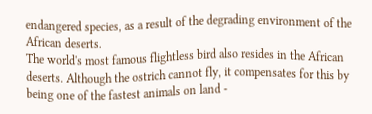endangered species, as a result of the degrading environment of the African deserts.
The world's most famous flightless bird also resides in the African deserts. Although the ostrich cannot fly, it compensates for this by being one of the fastest animals on land -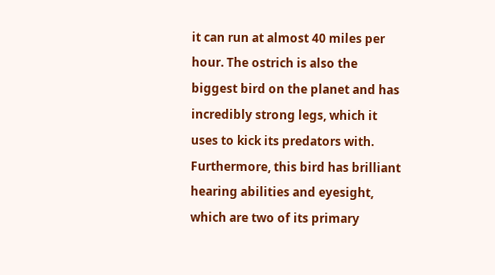it can run at almost 40 miles per hour. The ostrich is also the biggest bird on the planet and has incredibly strong legs, which it uses to kick its predators with. Furthermore, this bird has brilliant hearing abilities and eyesight, which are two of its primary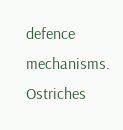defence mechanisms. Ostriches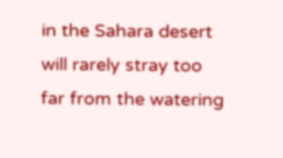in the Sahara desert will rarely stray too far from the watering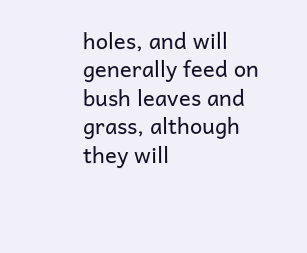holes, and will generally feed on bush leaves and grass, although they will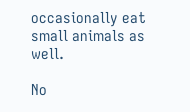occasionally eat small animals as well.

No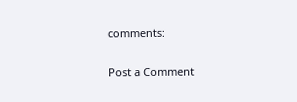comments:

Post a Comment